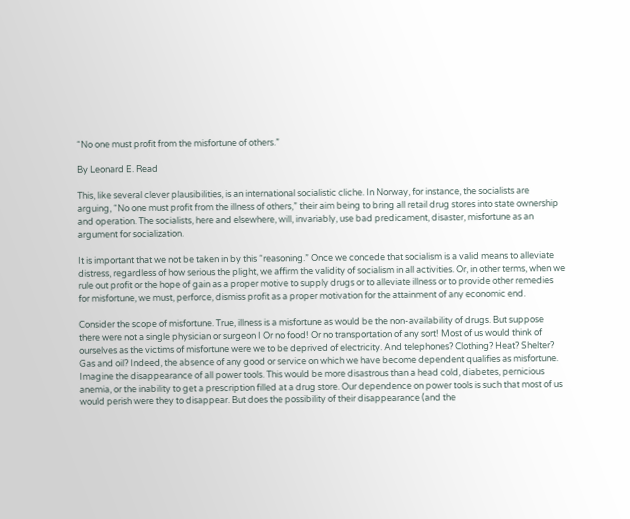“No one must profit from the misfortune of others.”

By Leonard E. Read

This, like several clever plausibilities, is an international socialistic cliche. In Norway, for instance, the socialists are arguing, “No one must profit from the illness of others,” their aim being to bring all retail drug stores into state ownership and operation. The socialists, here and elsewhere, will, invariably, use bad predicament, disaster, misfortune as an argument for socialization.

It is important that we not be taken in by this “reasoning.” Once we concede that socialism is a valid means to alleviate distress, regardless of how serious the plight, we affirm the validity of socialism in all activities. Or, in other terms, when we rule out profit or the hope of gain as a proper motive to supply drugs or to alleviate illness or to provide other remedies for misfortune, we must, perforce, dismiss profit as a proper motivation for the attainment of any economic end.

Consider the scope of misfortune. True, illness is a misfortune as would be the non-availability of drugs. But suppose there were not a single physician or surgeon I Or no food! Or no transportation of any sort! Most of us would think of ourselves as the victims of misfortune were we to be deprived of electricity. And telephones? Clothing? Heat? Shelter? Gas and oil? Indeed, the absence of any good or service on which we have become dependent qualifies as misfortune. Imagine the disappearance of all power tools. This would be more disastrous than a head cold, diabetes, pernicious anemia, or the inability to get a prescription filled at a drug store. Our dependence on power tools is such that most of us would perish were they to disappear. But does the possibility of their disappearance (and the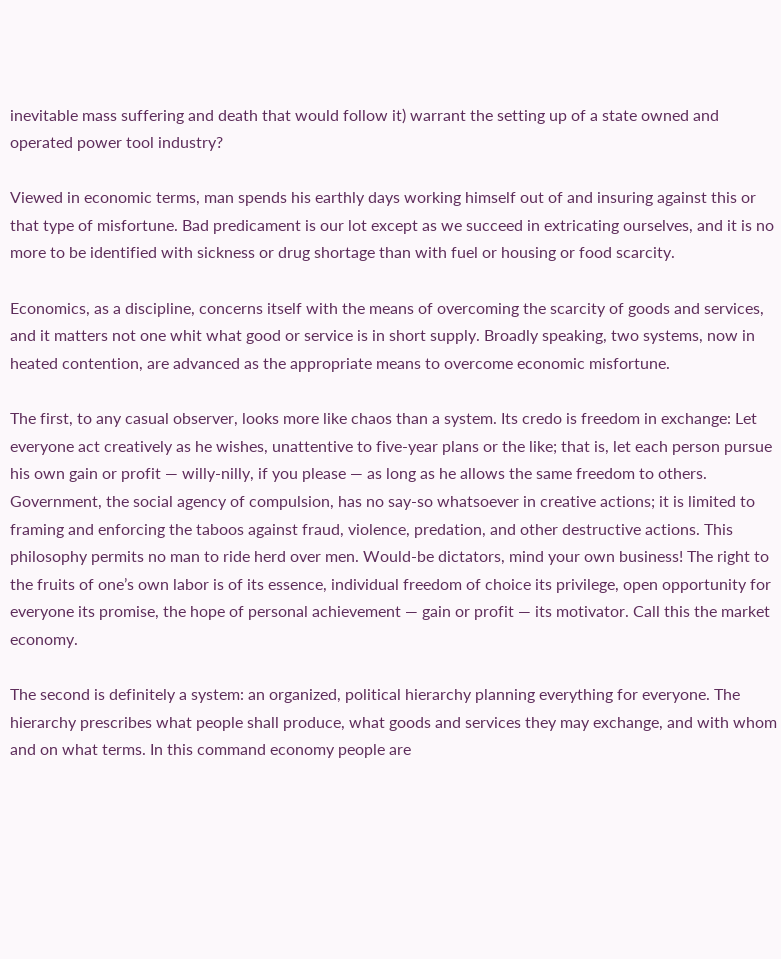inevitable mass suffering and death that would follow it) warrant the setting up of a state owned and operated power tool industry?

Viewed in economic terms, man spends his earthly days working himself out of and insuring against this or that type of misfortune. Bad predicament is our lot except as we succeed in extricating ourselves, and it is no more to be identified with sickness or drug shortage than with fuel or housing or food scarcity.

Economics, as a discipline, concerns itself with the means of overcoming the scarcity of goods and services, and it matters not one whit what good or service is in short supply. Broadly speaking, two systems, now in heated contention, are advanced as the appropriate means to overcome economic misfortune.

The first, to any casual observer, looks more like chaos than a system. Its credo is freedom in exchange: Let everyone act creatively as he wishes, unattentive to five-year plans or the like; that is, let each person pursue his own gain or profit — willy-nilly, if you please — as long as he allows the same freedom to others. Government, the social agency of compulsion, has no say-so whatsoever in creative actions; it is limited to framing and enforcing the taboos against fraud, violence, predation, and other destructive actions. This philosophy permits no man to ride herd over men. Would-be dictators, mind your own business! The right to the fruits of one’s own labor is of its essence, individual freedom of choice its privilege, open opportunity for everyone its promise, the hope of personal achievement — gain or profit — its motivator. Call this the market economy.

The second is definitely a system: an organized, political hierarchy planning everything for everyone. The hierarchy prescribes what people shall produce, what goods and services they may exchange, and with whom and on what terms. In this command economy people are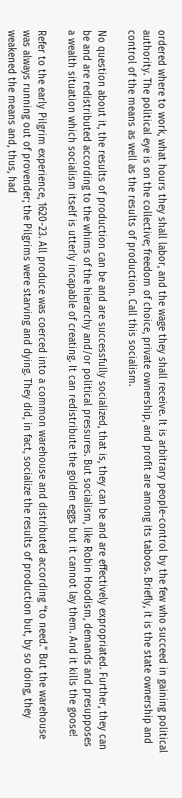ordered where to work, what hours they shall labor, and the wage they shall receive. It is arbitrary people-control by the few who succeed in gaining political authority. The political eye is on the collective; freedom of choice, private ownership, and profit are among its taboos. Briefly, it is the state ownership and control of the means as well as the results of production. Call this socialism.

No question about it, the results of production can be and are successfully socialized, that is, they can be and are effectively expropriated. Further, they can be and are redistributed according to the whims of the hierarchy and/or political pressures. But socialism, like Robin Hoodism, demands and presupposes a wealth situation which socialism itself is utterly incapable of creating. It can redistribute the golden eggs but it cannot lay them. And it kills the goose!

Refer to the early Pilgrim experience, 1620-23. All produce was coerced into a common warehouse and distributed according “to need.” But the warehouse was always running out of provender; the Pilgrims were starving and dying. They did, in fact, socialize the results of production but, by so doing, they weakened the means and, thus, had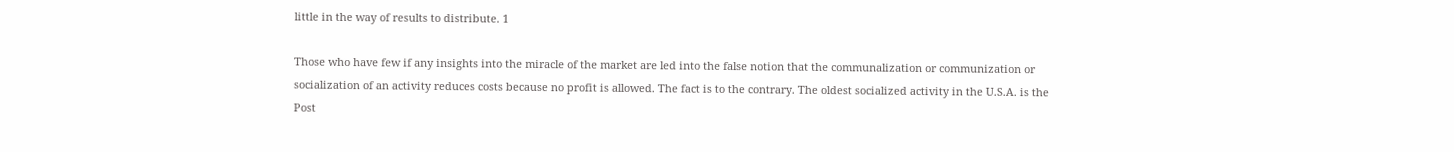little in the way of results to distribute. 1

Those who have few if any insights into the miracle of the market are led into the false notion that the communalization or communization or socialization of an activity reduces costs because no profit is allowed. The fact is to the contrary. The oldest socialized activity in the U.S.A. is the Post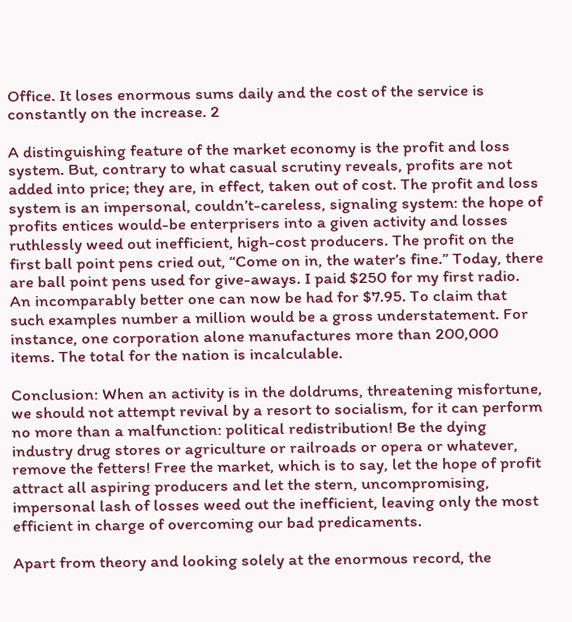Office. It loses enormous sums daily and the cost of the service is constantly on the increase. 2

A distinguishing feature of the market economy is the profit and loss system. But, contrary to what casual scrutiny reveals, profits are not added into price; they are, in effect, taken out of cost. The profit and loss system is an impersonal, couldn’t-careless, signaling system: the hope of profits entices would-be enterprisers into a given activity and losses ruthlessly weed out inefficient, high-cost producers. The profit on the first ball point pens cried out, “Come on in, the water’s fine.” Today, there are ball point pens used for give-aways. I paid $250 for my first radio. An incomparably better one can now be had for $7.95. To claim that such examples number a million would be a gross understatement. For instance, one corporation alone manufactures more than 200,000 items. The total for the nation is incalculable.

Conclusion: When an activity is in the doldrums, threatening misfortune, we should not attempt revival by a resort to socialism, for it can perform no more than a malfunction: political redistribution! Be the dying industry drug stores or agriculture or railroads or opera or whatever, remove the fetters! Free the market, which is to say, let the hope of profit attract all aspiring producers and let the stern, uncompromising, impersonal lash of losses weed out the inefficient, leaving only the most efficient in charge of overcoming our bad predicaments.

Apart from theory and looking solely at the enormous record, the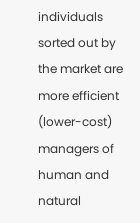individuals sorted out by the market are more efficient (lower-cost) managers of human and natural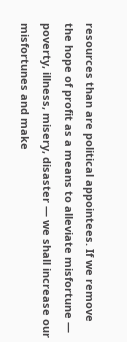resources than are political appointees. If we remove the hope of profit as a means to alleviate misfortune — poverty, illness, misery, disaster — we shall increase our misfortunes and make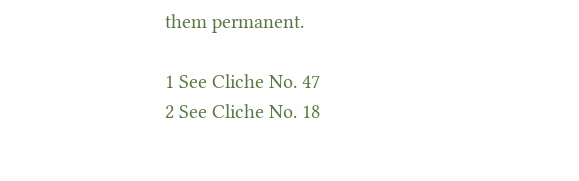them permanent.

1 See Cliche No. 47
2 See Cliche No. 18